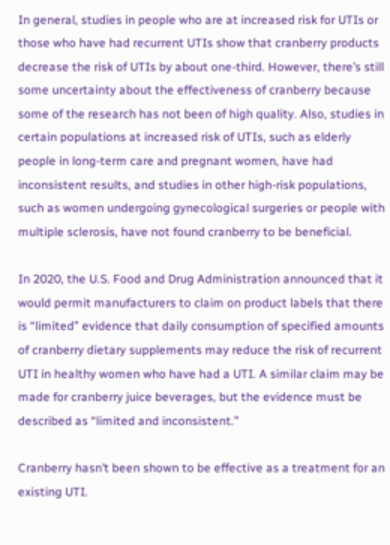In general, studies in people who are at increased risk for UTIs or those who have had recurrent UTIs show that cranberry products decrease the risk of UTIs by about one-third. However, there’s still some uncertainty about the effectiveness of cranberry because some of the research has not been of high quality. Also, studies in certain populations at increased risk of UTIs, such as elderly people in long-term care and pregnant women, have had inconsistent results, and studies in other high-risk populations, such as women undergoing gynecological surgeries or people with multiple sclerosis, have not found cranberry to be beneficial.

In 2020, the U.S. Food and Drug Administration announced that it would permit manufacturers to claim on product labels that there is “limited” evidence that daily consumption of specified amounts of cranberry dietary supplements may reduce the risk of recurrent UTI in healthy women who have had a UTI. A similar claim may be made for cranberry juice beverages, but the evidence must be described as “limited and inconsistent.”

Cranberry hasn’t been shown to be effective as a treatment for an existing UTI.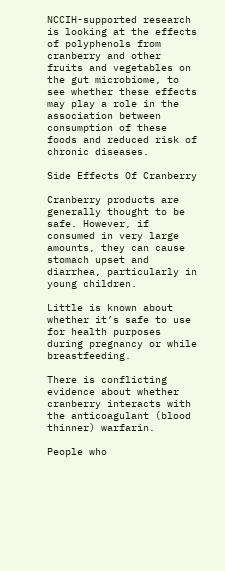NCCIH-supported research is looking at the effects of polyphenols from cranberry and other fruits and vegetables on the gut microbiome, to see whether these effects may play a role in the association between consumption of these foods and reduced risk of chronic diseases.

Side Effects Of Cranberry

Cranberry products are generally thought to be safe. However, if consumed in very large amounts, they can cause stomach upset and diarrhea, particularly in young children.

Little is known about whether it’s safe to use for health purposes during pregnancy or while breastfeeding.

There is conflicting evidence about whether cranberry interacts with the anticoagulant (blood thinner) warfarin.

People who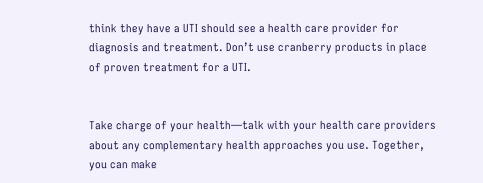think they have a UTI should see a health care provider for diagnosis and treatment. Don’t use cranberry products in place of proven treatment for a UTI.


Take charge of your health—talk with your health care providers about any complementary health approaches you use. Together, you can make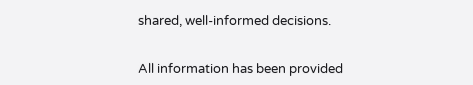shared, well-informed decisions.


All information has been provided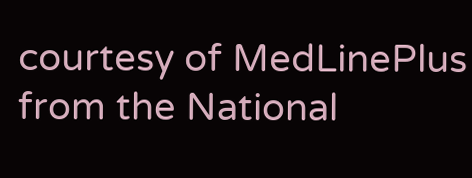courtesy of MedLinePlus from the National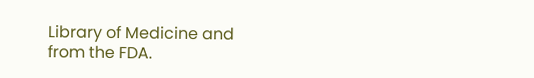Library of Medicine and from the FDA.